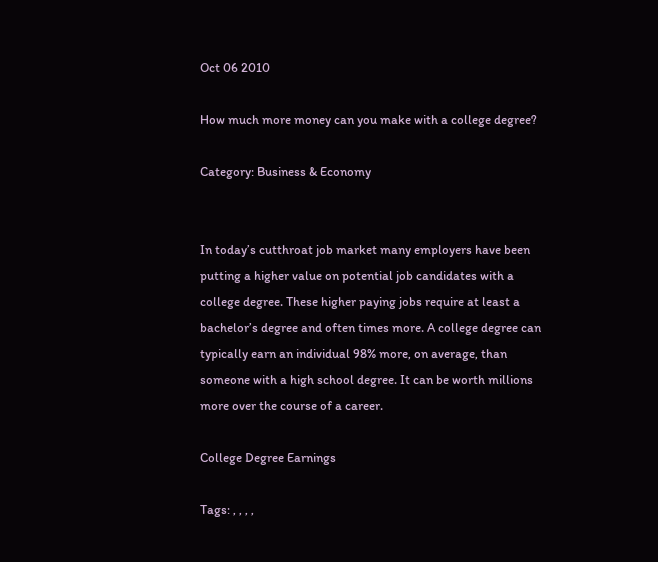Oct 06 2010

How much more money can you make with a college degree?

Category: Business & Economy


In today’s cutthroat job market many employers have been putting a higher value on potential job candidates with a college degree. These higher paying jobs require at least a bachelor’s degree and often times more. A college degree can typically earn an individual 98% more, on average, than someone with a high school degree. It can be worth millions more over the course of a career.

College Degree Earnings

Tags: , , , ,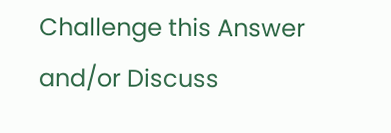Challenge this Answer and/or Discuss